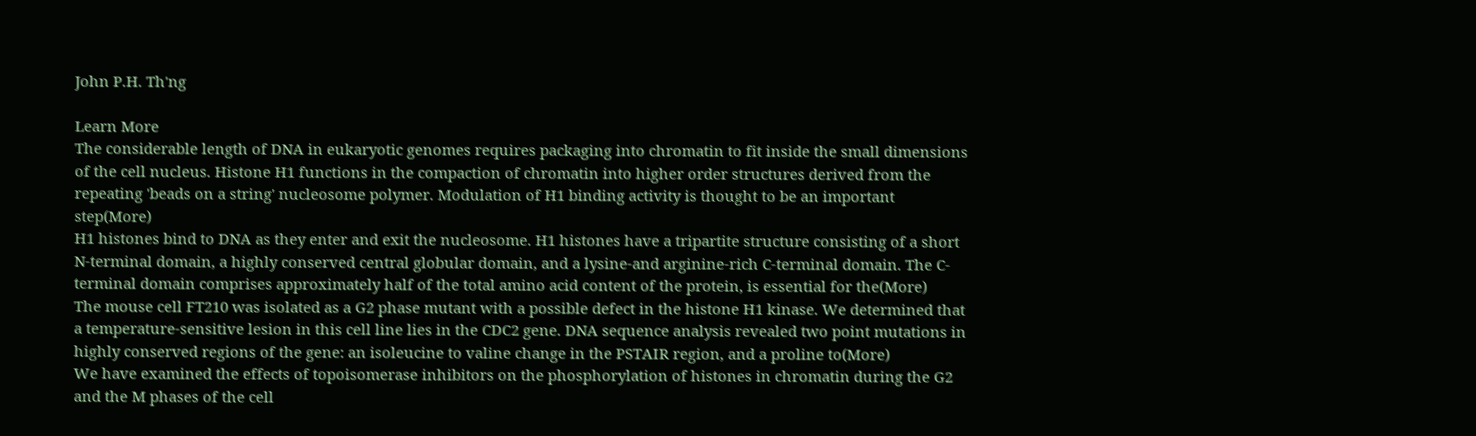John P.H. Th'ng

Learn More
The considerable length of DNA in eukaryotic genomes requires packaging into chromatin to fit inside the small dimensions of the cell nucleus. Histone H1 functions in the compaction of chromatin into higher order structures derived from the repeating 'beads on a string' nucleosome polymer. Modulation of H1 binding activity is thought to be an important step(More)
H1 histones bind to DNA as they enter and exit the nucleosome. H1 histones have a tripartite structure consisting of a short N-terminal domain, a highly conserved central globular domain, and a lysine-and arginine-rich C-terminal domain. The C-terminal domain comprises approximately half of the total amino acid content of the protein, is essential for the(More)
The mouse cell FT210 was isolated as a G2 phase mutant with a possible defect in the histone H1 kinase. We determined that a temperature-sensitive lesion in this cell line lies in the CDC2 gene. DNA sequence analysis revealed two point mutations in highly conserved regions of the gene: an isoleucine to valine change in the PSTAIR region, and a proline to(More)
We have examined the effects of topoisomerase inhibitors on the phosphorylation of histones in chromatin during the G2 and the M phases of the cell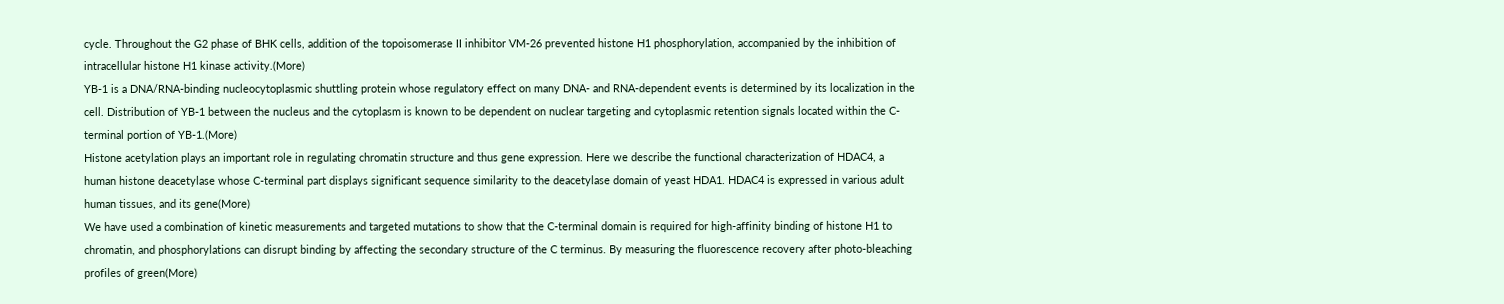cycle. Throughout the G2 phase of BHK cells, addition of the topoisomerase II inhibitor VM-26 prevented histone H1 phosphorylation, accompanied by the inhibition of intracellular histone H1 kinase activity.(More)
YB-1 is a DNA/RNA-binding nucleocytoplasmic shuttling protein whose regulatory effect on many DNA- and RNA-dependent events is determined by its localization in the cell. Distribution of YB-1 between the nucleus and the cytoplasm is known to be dependent on nuclear targeting and cytoplasmic retention signals located within the C-terminal portion of YB-1.(More)
Histone acetylation plays an important role in regulating chromatin structure and thus gene expression. Here we describe the functional characterization of HDAC4, a human histone deacetylase whose C-terminal part displays significant sequence similarity to the deacetylase domain of yeast HDA1. HDAC4 is expressed in various adult human tissues, and its gene(More)
We have used a combination of kinetic measurements and targeted mutations to show that the C-terminal domain is required for high-affinity binding of histone H1 to chromatin, and phosphorylations can disrupt binding by affecting the secondary structure of the C terminus. By measuring the fluorescence recovery after photo-bleaching profiles of green(More)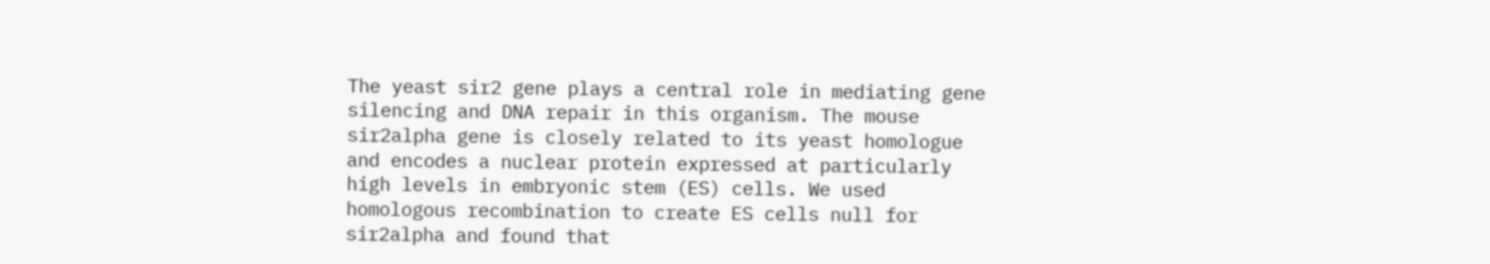The yeast sir2 gene plays a central role in mediating gene silencing and DNA repair in this organism. The mouse sir2alpha gene is closely related to its yeast homologue and encodes a nuclear protein expressed at particularly high levels in embryonic stem (ES) cells. We used homologous recombination to create ES cells null for sir2alpha and found that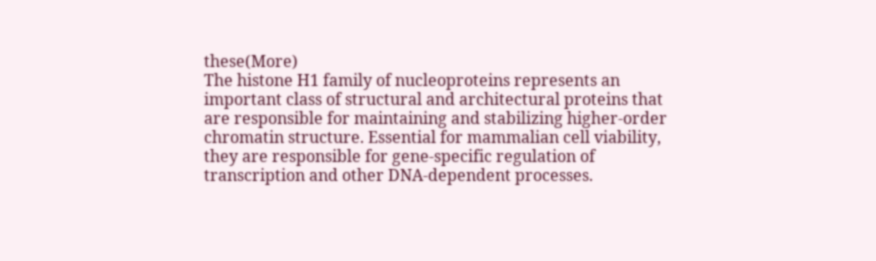these(More)
The histone H1 family of nucleoproteins represents an important class of structural and architectural proteins that are responsible for maintaining and stabilizing higher-order chromatin structure. Essential for mammalian cell viability, they are responsible for gene-specific regulation of transcription and other DNA-dependent processes.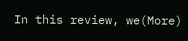In this review, we(More)